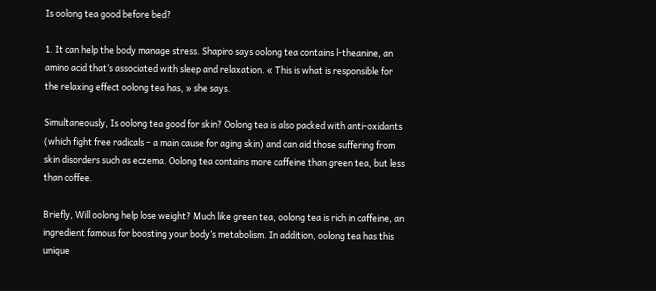Is oolong tea good before bed?

1. It can help the body manage stress. Shapiro says oolong tea contains l-theanine, an amino acid that’s associated with sleep and relaxation. « This is what is responsible for the relaxing effect oolong tea has, » she says.

Simultaneously, Is oolong tea good for skin? Oolong tea is also packed with anti-oxidants (which fight free radicals – a main cause for aging skin) and can aid those suffering from skin disorders such as eczema. Oolong tea contains more caffeine than green tea, but less than coffee.

Briefly, Will oolong help lose weight? Much like green tea, oolong tea is rich in caffeine, an ingredient famous for boosting your body’s metabolism. In addition, oolong tea has this unique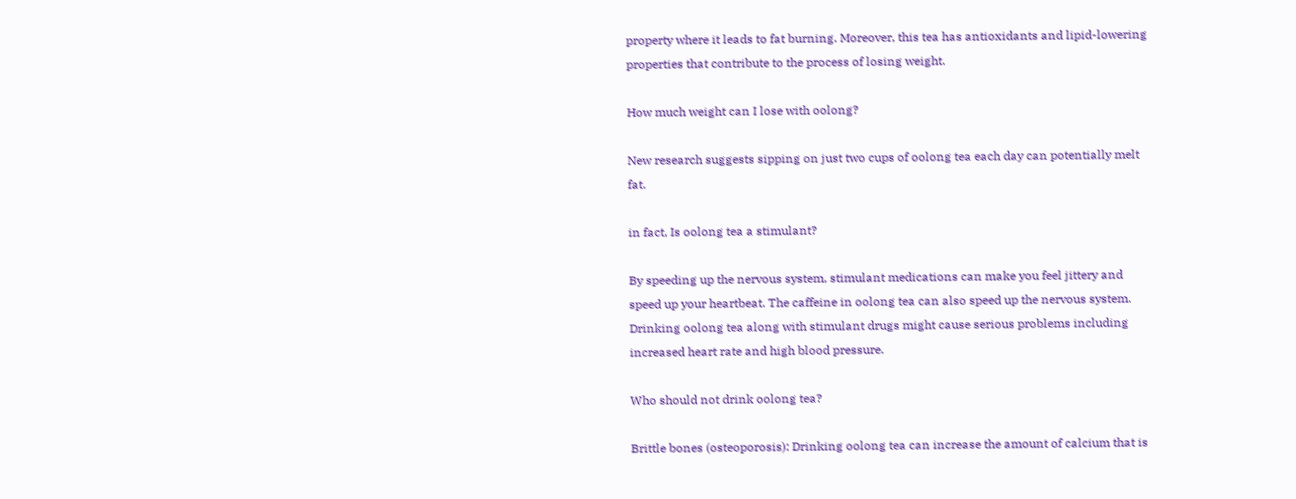property where it leads to fat burning. Moreover, this tea has antioxidants and lipid-lowering properties that contribute to the process of losing weight.

How much weight can I lose with oolong?

New research suggests sipping on just two cups of oolong tea each day can potentially melt fat.

in fact, Is oolong tea a stimulant?

By speeding up the nervous system, stimulant medications can make you feel jittery and speed up your heartbeat. The caffeine in oolong tea can also speed up the nervous system. Drinking oolong tea along with stimulant drugs might cause serious problems including increased heart rate and high blood pressure.

Who should not drink oolong tea?

Brittle bones (osteoporosis): Drinking oolong tea can increase the amount of calcium that is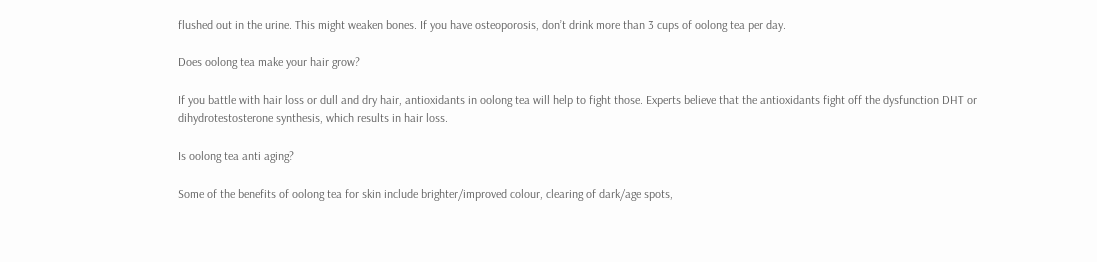flushed out in the urine. This might weaken bones. If you have osteoporosis, don’t drink more than 3 cups of oolong tea per day.

Does oolong tea make your hair grow?

If you battle with hair loss or dull and dry hair, antioxidants in oolong tea will help to fight those. Experts believe that the antioxidants fight off the dysfunction DHT or dihydrotestosterone synthesis, which results in hair loss.

Is oolong tea anti aging?

Some of the benefits of oolong tea for skin include brighter/improved colour, clearing of dark/age spots,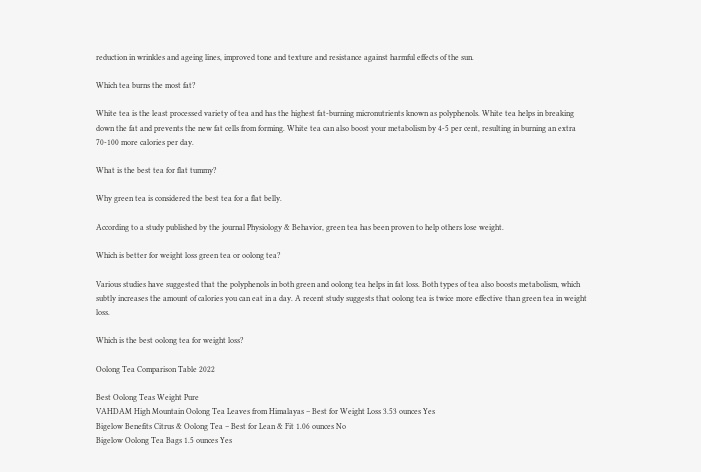reduction in wrinkles and ageing lines, improved tone and texture and resistance against harmful effects of the sun.

Which tea burns the most fat?

White tea is the least processed variety of tea and has the highest fat-burning micronutrients known as polyphenols. White tea helps in breaking down the fat and prevents the new fat cells from forming. White tea can also boost your metabolism by 4-5 per cent, resulting in burning an extra 70-100 more calories per day.

What is the best tea for flat tummy?

Why green tea is considered the best tea for a flat belly.

According to a study published by the journal Physiology & Behavior, green tea has been proven to help others lose weight.

Which is better for weight loss green tea or oolong tea?

Various studies have suggested that the polyphenols in both green and oolong tea helps in fat loss. Both types of tea also boosts metabolism, which subtly increases the amount of calories you can eat in a day. A recent study suggests that oolong tea is twice more effective than green tea in weight loss.

Which is the best oolong tea for weight loss?

Oolong Tea Comparison Table 2022

Best Oolong Teas Weight Pure
VAHDAM High Mountain Oolong Tea Leaves from Himalayas – Best for Weight Loss 3.53 ounces Yes
Bigelow Benefits Citrus & Oolong Tea – Best for Lean & Fit 1.06 ounces No
Bigelow Oolong Tea Bags 1.5 ounces Yes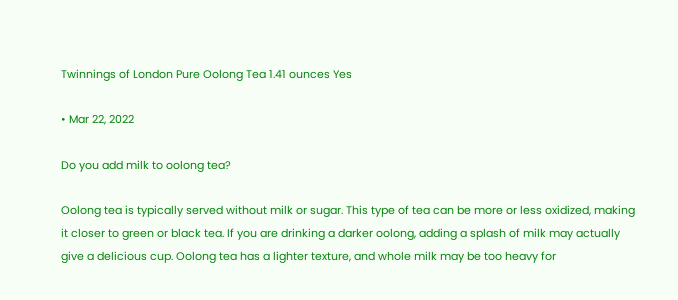Twinnings of London Pure Oolong Tea 1.41 ounces Yes

• Mar 22, 2022

Do you add milk to oolong tea?

Oolong tea is typically served without milk or sugar. This type of tea can be more or less oxidized, making it closer to green or black tea. If you are drinking a darker oolong, adding a splash of milk may actually give a delicious cup. Oolong tea has a lighter texture, and whole milk may be too heavy for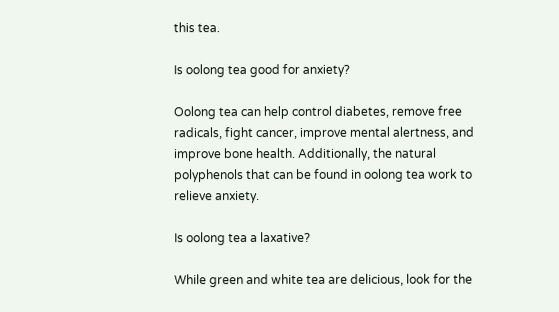this tea.

Is oolong tea good for anxiety?

Oolong tea can help control diabetes, remove free radicals, fight cancer, improve mental alertness, and improve bone health. Additionally, the natural polyphenols that can be found in oolong tea work to relieve anxiety.

Is oolong tea a laxative?

While green and white tea are delicious, look for the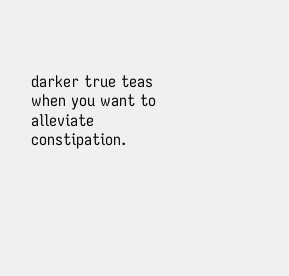darker true teas when you want to alleviate constipation.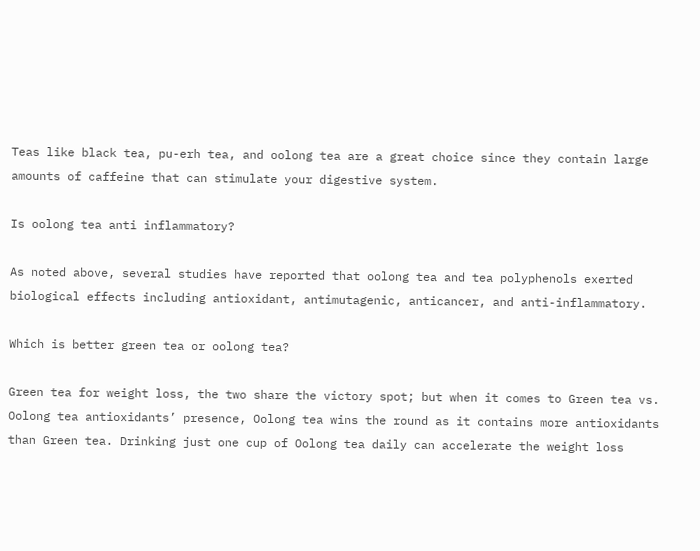Teas like black tea, pu-erh tea, and oolong tea are a great choice since they contain large amounts of caffeine that can stimulate your digestive system.

Is oolong tea anti inflammatory?

As noted above, several studies have reported that oolong tea and tea polyphenols exerted biological effects including antioxidant, antimutagenic, anticancer, and anti-inflammatory.

Which is better green tea or oolong tea?

Green tea for weight loss, the two share the victory spot; but when it comes to Green tea vs. Oolong tea antioxidants’ presence, Oolong tea wins the round as it contains more antioxidants than Green tea. Drinking just one cup of Oolong tea daily can accelerate the weight loss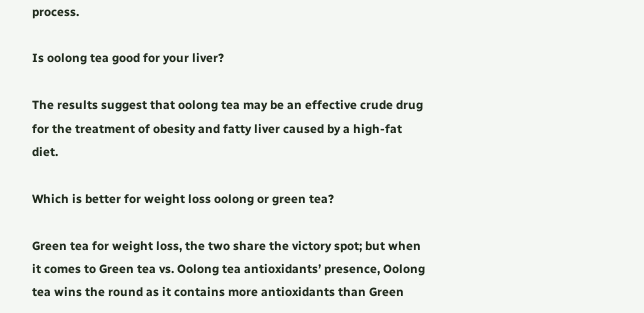process.

Is oolong tea good for your liver?

The results suggest that oolong tea may be an effective crude drug for the treatment of obesity and fatty liver caused by a high-fat diet.

Which is better for weight loss oolong or green tea?

Green tea for weight loss, the two share the victory spot; but when it comes to Green tea vs. Oolong tea antioxidants’ presence, Oolong tea wins the round as it contains more antioxidants than Green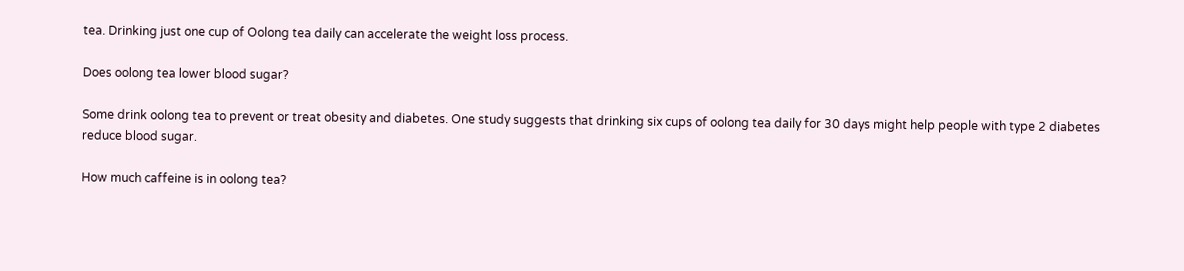tea. Drinking just one cup of Oolong tea daily can accelerate the weight loss process.

Does oolong tea lower blood sugar?

Some drink oolong tea to prevent or treat obesity and diabetes. One study suggests that drinking six cups of oolong tea daily for 30 days might help people with type 2 diabetes reduce blood sugar.

How much caffeine is in oolong tea?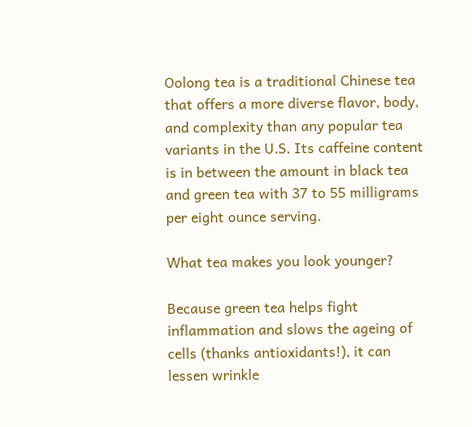Oolong tea is a traditional Chinese tea that offers a more diverse flavor, body, and complexity than any popular tea variants in the U.S. Its caffeine content is in between the amount in black tea and green tea with 37 to 55 milligrams per eight ounce serving.

What tea makes you look younger?

Because green tea helps fight inflammation and slows the ageing of cells (thanks antioxidants!), it can lessen wrinkle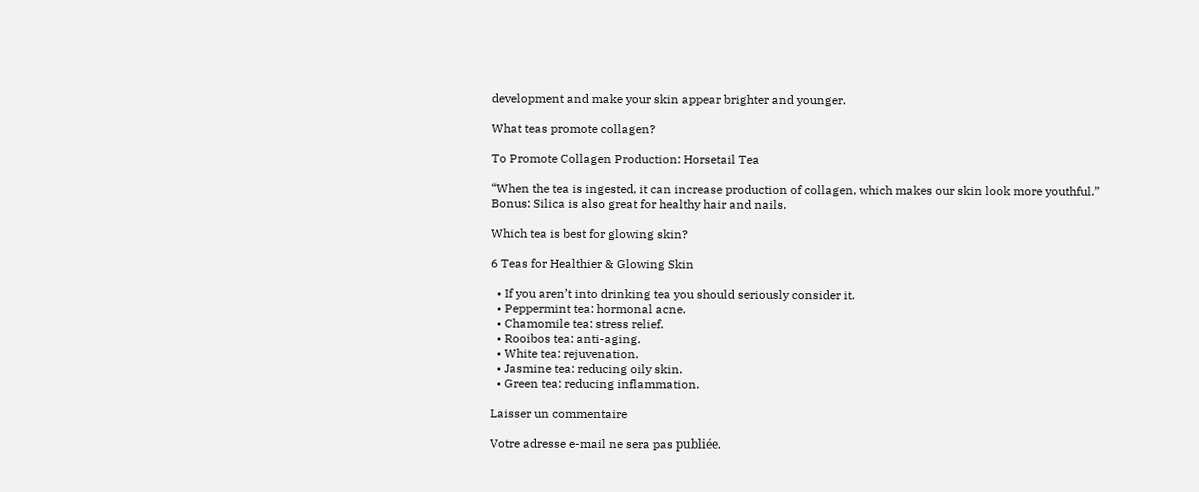development and make your skin appear brighter and younger.

What teas promote collagen?

To Promote Collagen Production: Horsetail Tea

“When the tea is ingested, it can increase production of collagen, which makes our skin look more youthful.” Bonus: Silica is also great for healthy hair and nails.

Which tea is best for glowing skin?

6 Teas for Healthier & Glowing Skin

  • If you aren’t into drinking tea you should seriously consider it.
  • Peppermint tea: hormonal acne.
  • Chamomile tea: stress relief.
  • Rooibos tea: anti-aging.
  • White tea: rejuvenation.
  • Jasmine tea: reducing oily skin.
  • Green tea: reducing inflammation.

Laisser un commentaire

Votre adresse e-mail ne sera pas publiée.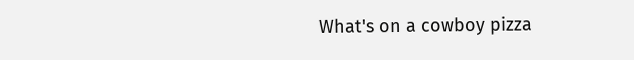What's on a cowboy pizza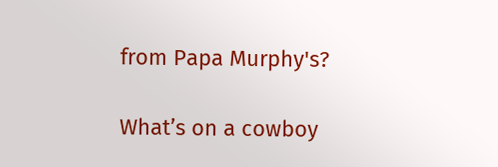from Papa Murphy's?

What’s on a cowboy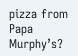pizza from Papa Murphy’s?